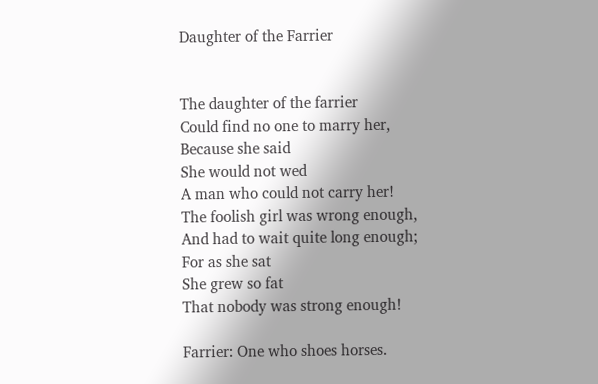Daughter of the Farrier


The daughter of the farrier
Could find no one to marry her,
Because she said
She would not wed
A man who could not carry her!
The foolish girl was wrong enough,
And had to wait quite long enough;
For as she sat
She grew so fat
That nobody was strong enough!

Farrier: One who shoes horses.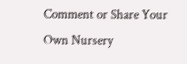Comment or Share Your Own Nursery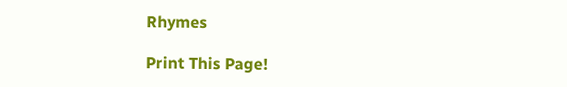Rhymes

Print This Page!